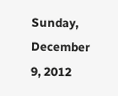Sunday, December 9, 2012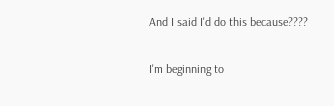And I said I'd do this because????

I'm beginning to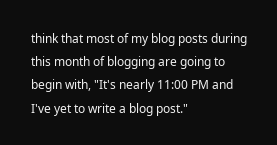think that most of my blog posts during this month of blogging are going to begin with, "It's nearly 11:00 PM and I've yet to write a blog post."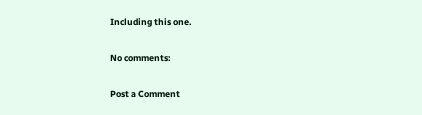Including this one.

No comments:

Post a Comment